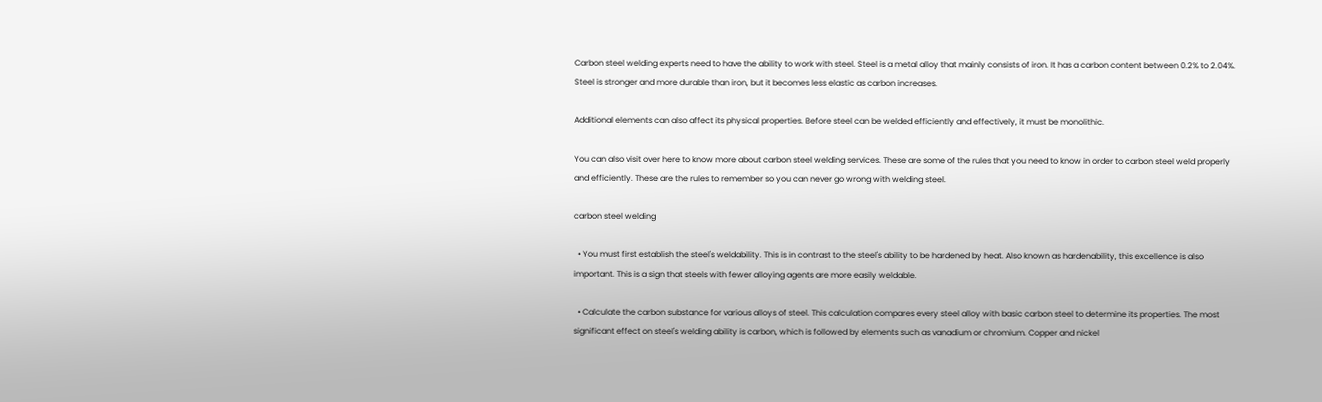Carbon steel welding experts need to have the ability to work with steel. Steel is a metal alloy that mainly consists of iron. It has a carbon content between 0.2% to 2.04%. Steel is stronger and more durable than iron, but it becomes less elastic as carbon increases.

Additional elements can also affect its physical properties. Before steel can be welded efficiently and effectively, it must be monolithic.

You can also visit over here to know more about carbon steel welding services. These are some of the rules that you need to know in order to carbon steel weld properly and efficiently. These are the rules to remember so you can never go wrong with welding steel.

carbon steel welding

  • You must first establish the steel's weldability. This is in contrast to the steel's ability to be hardened by heat. Also known as hardenability, this excellence is also important. This is a sign that steels with fewer alloying agents are more easily weldable.

  • Calculate the carbon substance for various alloys of steel. This calculation compares every steel alloy with basic carbon steel to determine its properties. The most significant effect on steel's welding ability is carbon, which is followed by elements such as vanadium or chromium. Copper and nickel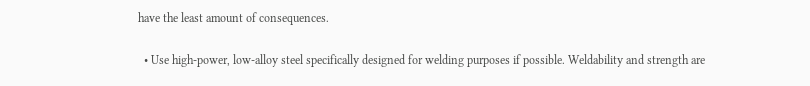have the least amount of consequences.

  • Use high-power, low-alloy steel specifically designed for welding purposes if possible. Weldability and strength are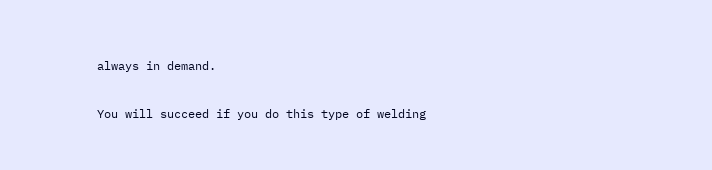always in demand.

You will succeed if you do this type of welding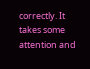correctly. It takes some attention and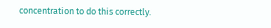concentration to do this correctly.